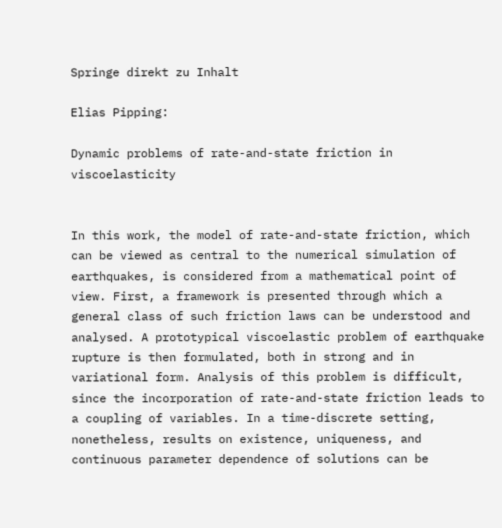Springe direkt zu Inhalt

Elias Pipping:

Dynamic problems of rate-and-state friction in viscoelasticity


In this work, the model of rate-and-state friction, which can be viewed as central to the numerical simulation of earthquakes, is considered from a mathematical point of view. First, a framework is presented through which a general class of such friction laws can be understood and analysed. A prototypical viscoelastic problem of earthquake rupture is then formulated, both in strong and in variational form. Analysis of this problem is difficult, since the incorporation of rate-and-state friction leads to a coupling of variables. In a time-discrete setting, nonetheless, results on existence, uniqueness, and continuous parameter dependence of solutions can be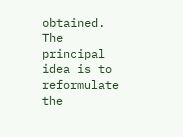obtained. The principal idea is to reformulate the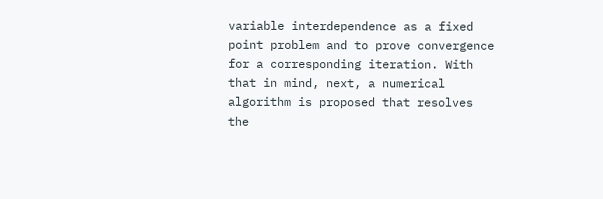variable interdependence as a fixed point problem and to prove convergence for a corresponding iteration. With that in mind, next, a numerical algorithm is proposed that resolves the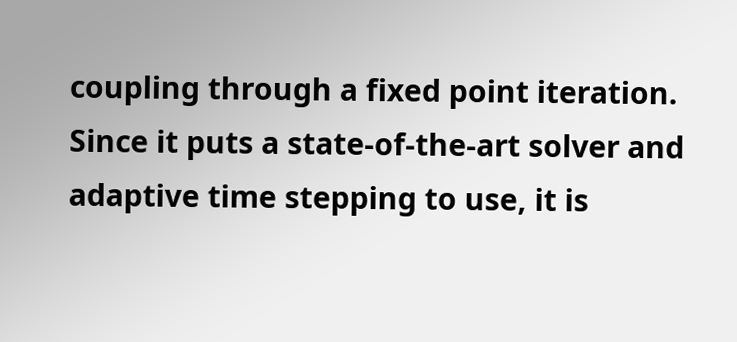coupling through a fixed point iteration. Since it puts a state-of-the-art solver and adaptive time stepping to use, it is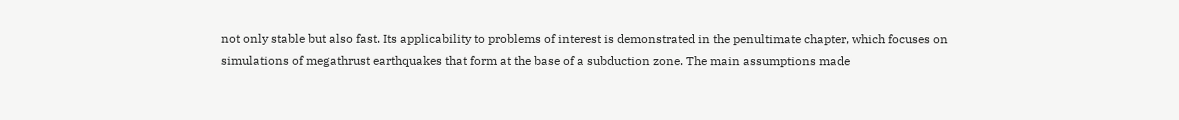not only stable but also fast. Its applicability to problems of interest is demonstrated in the penultimate chapter, which focuses on simulations of megathrust earthquakes that form at the base of a subduction zone. The main assumptions made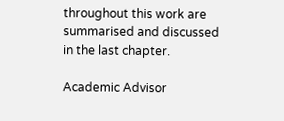throughout this work are summarised and discussed in the last chapter.

Academic Advisor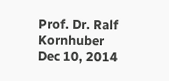Prof. Dr. Ralf Kornhuber
Dec 10, 2014